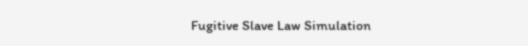Fugitive Slave Law Simulation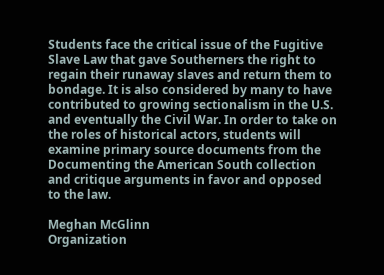Students face the critical issue of the Fugitive Slave Law that gave Southerners the right to regain their runaway slaves and return them to bondage. It is also considered by many to have contributed to growing sectionalism in the U.S. and eventually the Civil War. In order to take on the roles of historical actors, students will examine primary source documents from the Documenting the American South collection and critique arguments in favor and opposed to the law.

Meghan McGlinn
Organization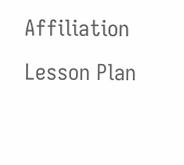Affiliation
Lesson Plan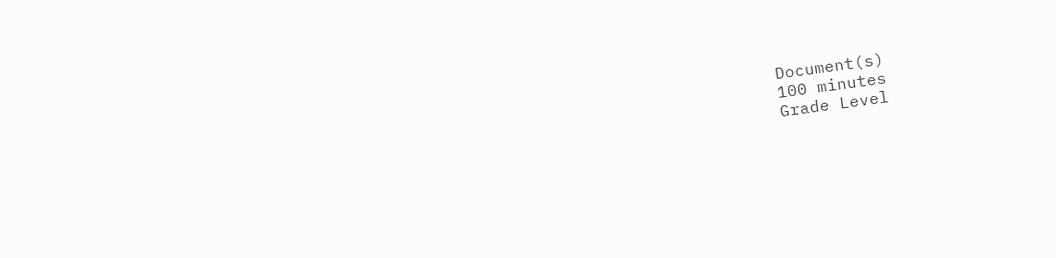Document(s)
100 minutes
Grade Level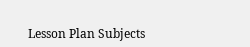Lesson Plan Subjects